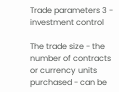Trade parameters 3 - investment control

The trade size - the number of contracts or currency units purchased - can be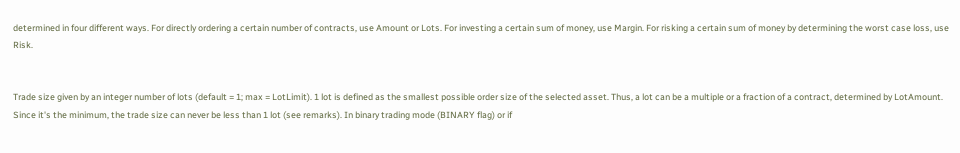determined in four different ways. For directly ordering a certain number of contracts, use Amount or Lots. For investing a certain sum of money, use Margin. For risking a certain sum of money by determining the worst case loss, use Risk.


Trade size given by an integer number of lots (default = 1; max = LotLimit). 1 lot is defined as the smallest possible order size of the selected asset. Thus, a lot can be a multiple or a fraction of a contract, determined by LotAmount. Since it's the minimum, the trade size can never be less than 1 lot (see remarks). In binary trading mode (BINARY flag) or if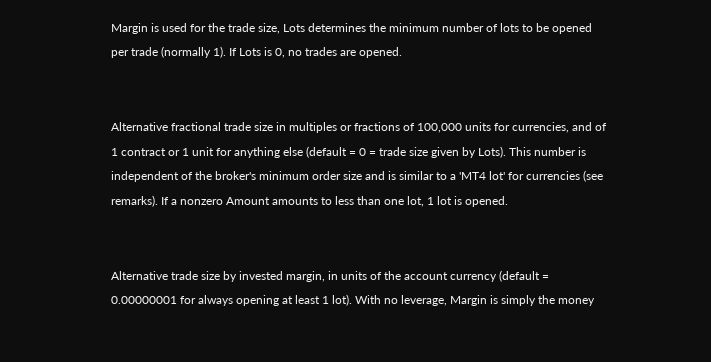Margin is used for the trade size, Lots determines the minimum number of lots to be opened per trade (normally 1). If Lots is 0, no trades are opened.


Alternative fractional trade size in multiples or fractions of 100,000 units for currencies, and of 1 contract or 1 unit for anything else (default = 0 = trade size given by Lots). This number is independent of the broker's minimum order size and is similar to a 'MT4 lot' for currencies (see remarks). If a nonzero Amount amounts to less than one lot, 1 lot is opened.


Alternative trade size by invested margin, in units of the account currency (default = 0.00000001 for always opening at least 1 lot). With no leverage, Margin is simply the money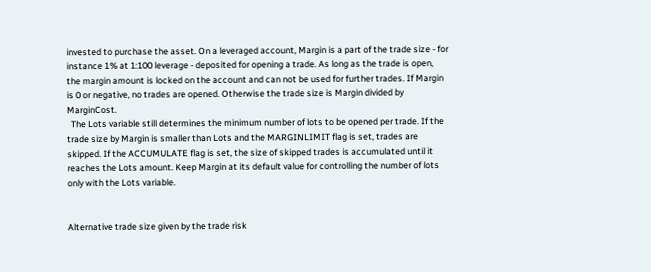invested to purchase the asset. On a leveraged account, Margin is a part of the trade size - for instance 1% at 1:100 leverage - deposited for opening a trade. As long as the trade is open, the margin amount is locked on the account and can not be used for further trades. If Margin is 0 or negative, no trades are opened. Otherwise the trade size is Margin divided by MarginCost.
  The Lots variable still determines the minimum number of lots to be opened per trade. If the trade size by Margin is smaller than Lots and the MARGINLIMIT flag is set, trades are skipped. If the ACCUMULATE flag is set, the size of skipped trades is accumulated until it reaches the Lots amount. Keep Margin at its default value for controlling the number of lots only with the Lots variable.


Alternative trade size given by the trade risk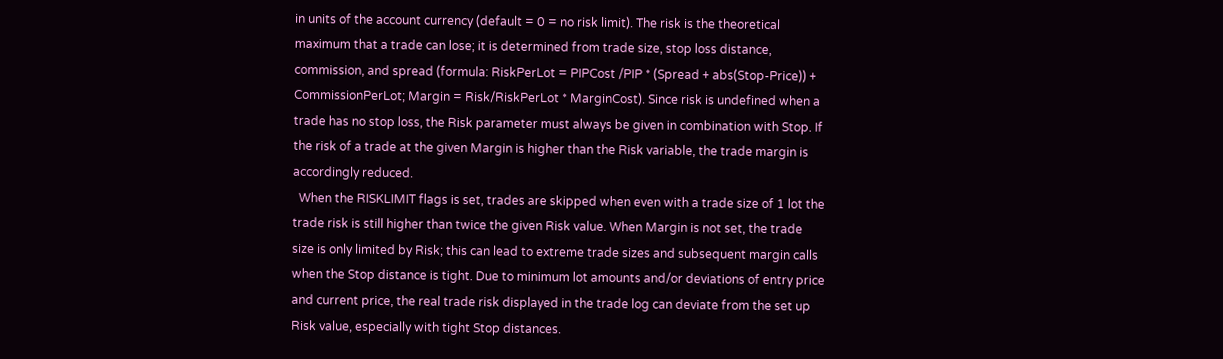in units of the account currency (default = 0 = no risk limit). The risk is the theoretical maximum that a trade can lose; it is determined from trade size, stop loss distance, commission, and spread (formula: RiskPerLot = PIPCost /PIP * (Spread + abs(Stop-Price)) + CommissionPerLot; Margin = Risk/RiskPerLot * MarginCost). Since risk is undefined when a trade has no stop loss, the Risk parameter must always be given in combination with Stop. If the risk of a trade at the given Margin is higher than the Risk variable, the trade margin is accordingly reduced.
  When the RISKLIMIT flags is set, trades are skipped when even with a trade size of 1 lot the trade risk is still higher than twice the given Risk value. When Margin is not set, the trade size is only limited by Risk; this can lead to extreme trade sizes and subsequent margin calls when the Stop distance is tight. Due to minimum lot amounts and/or deviations of entry price and current price, the real trade risk displayed in the trade log can deviate from the set up Risk value, especially with tight Stop distances.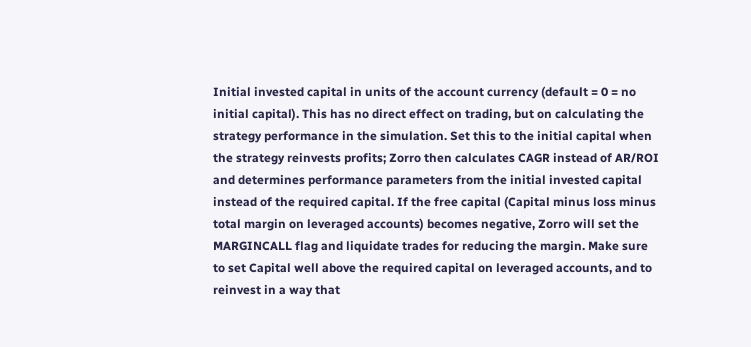Initial invested capital in units of the account currency (default = 0 = no initial capital). This has no direct effect on trading, but on calculating the strategy performance in the simulation. Set this to the initial capital when the strategy reinvests profits; Zorro then calculates CAGR instead of AR/ROI and determines performance parameters from the initial invested capital instead of the required capital. If the free capital (Capital minus loss minus total margin on leveraged accounts) becomes negative, Zorro will set the MARGINCALL flag and liquidate trades for reducing the margin. Make sure to set Capital well above the required capital on leveraged accounts, and to reinvest in a way that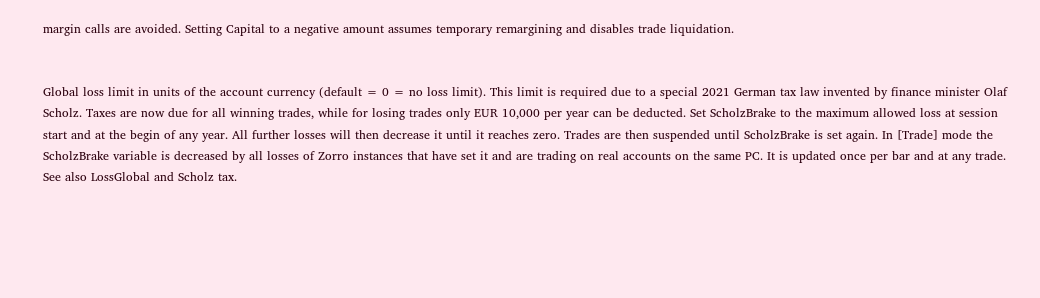margin calls are avoided. Setting Capital to a negative amount assumes temporary remargining and disables trade liquidation.


Global loss limit in units of the account currency (default = 0 = no loss limit). This limit is required due to a special 2021 German tax law invented by finance minister Olaf Scholz. Taxes are now due for all winning trades, while for losing trades only EUR 10,000 per year can be deducted. Set ScholzBrake to the maximum allowed loss at session start and at the begin of any year. All further losses will then decrease it until it reaches zero. Trades are then suspended until ScholzBrake is set again. In [Trade] mode the ScholzBrake variable is decreased by all losses of Zorro instances that have set it and are trading on real accounts on the same PC. It is updated once per bar and at any trade. See also LossGlobal and Scholz tax.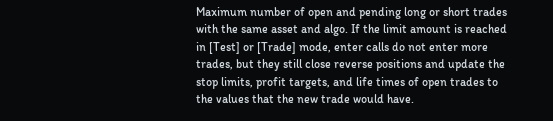Maximum number of open and pending long or short trades with the same asset and algo. If the limit amount is reached in [Test] or [Trade] mode, enter calls do not enter more trades, but they still close reverse positions and update the stop limits, profit targets, and life times of open trades to the values that the new trade would have.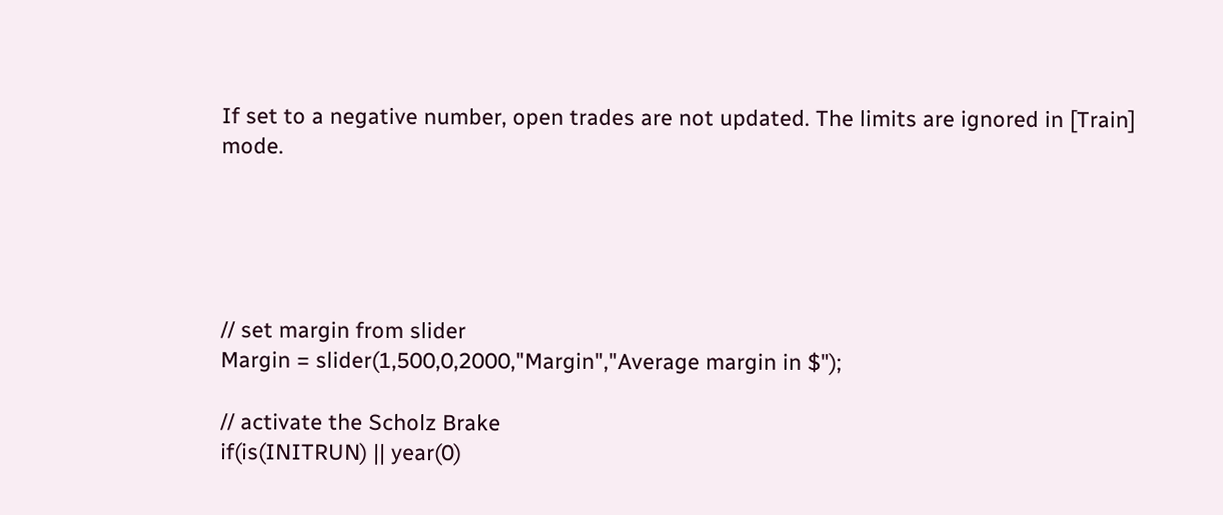If set to a negative number, open trades are not updated. The limits are ignored in [Train] mode.





// set margin from slider
Margin = slider(1,500,0,2000,"Margin","Average margin in $");

// activate the Scholz Brake
if(is(INITRUN) || year(0)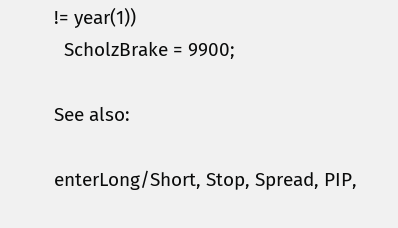!= year(1))
  ScholzBrake = 9900;

See also:

enterLong/Short, Stop, Spread, PIP,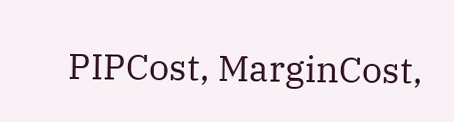PIPCost, MarginCost,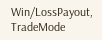Win/LossPayout, TradeMode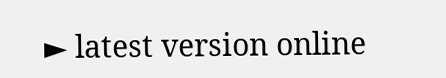► latest version online